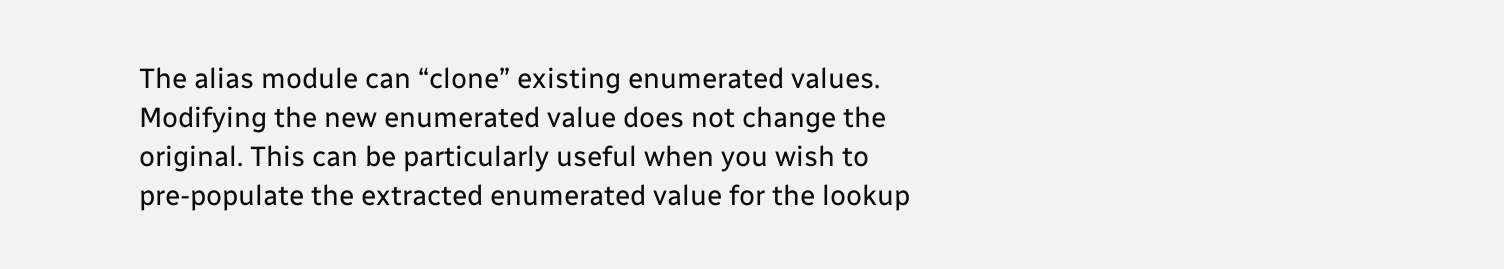The alias module can “clone” existing enumerated values. Modifying the new enumerated value does not change the original. This can be particularly useful when you wish to pre-populate the extracted enumerated value for the lookup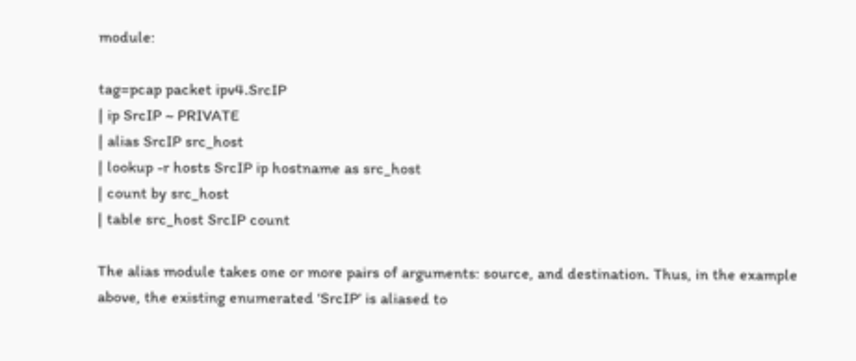module:

tag=pcap packet ipv4.SrcIP
| ip SrcIP ~ PRIVATE
| alias SrcIP src_host
| lookup -r hosts SrcIP ip hostname as src_host
| count by src_host
| table src_host SrcIP count

The alias module takes one or more pairs of arguments: source, and destination. Thus, in the example above, the existing enumerated ‘SrcIP’ is aliased to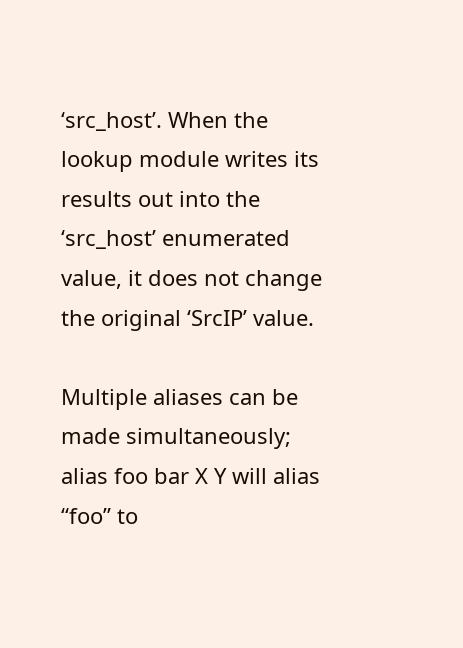‘src_host’. When the lookup module writes its results out into the ‘src_host’ enumerated value, it does not change the original ‘SrcIP’ value.

Multiple aliases can be made simultaneously; alias foo bar X Y will alias “foo” to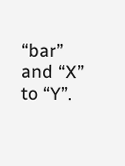“bar” and “X” to “Y”.